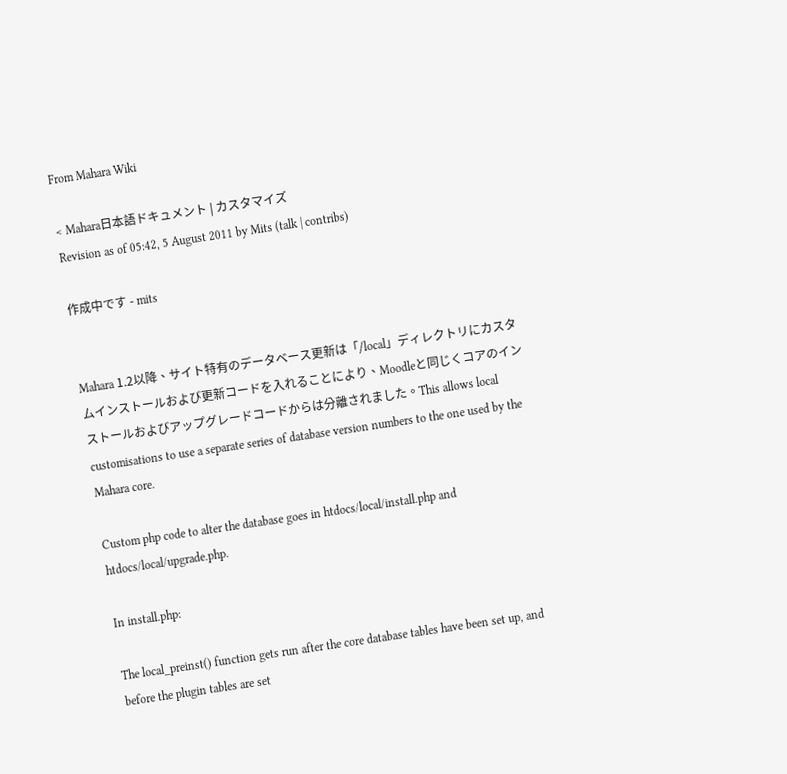From Mahara Wiki

< Mahara日本語ドキュメント | カスタマイズ
Revision as of 05:42, 5 August 2011 by Mits (talk | contribs)

作成中です - mits


Mahara 1.2以降、サイト特有のデータベース更新は「/local」ディレクトリにカスタムインストールおよび更新コードを入れることにより、Moodleと同じくコアのインストールおよびアップグレードコードからは分離されました。This allows local customisations to use a separate series of database version numbers to the one used by the Mahara core.

Custom php code to alter the database goes in htdocs/local/install.php and htdocs/local/upgrade.php.

In install.php:

The local_preinst() function gets run after the core database tables have been set up, and before the plugin tables are set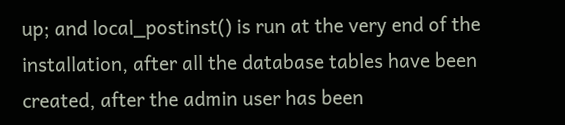up; and local_postinst() is run at the very end of the installation, after all the database tables have been created, after the admin user has been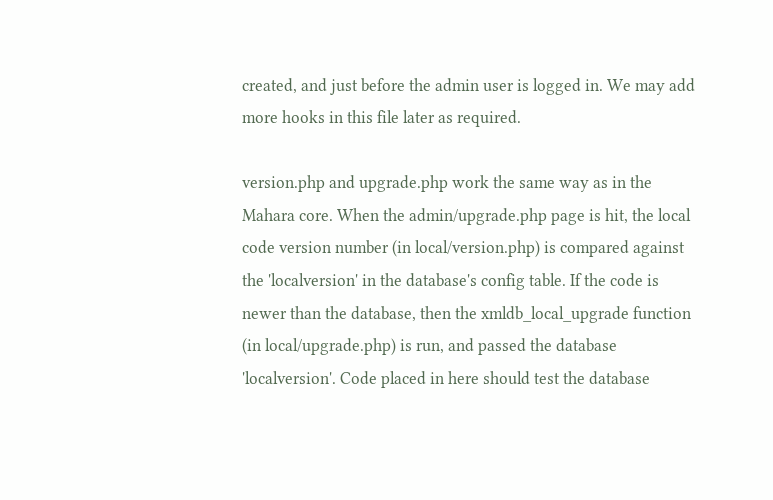created, and just before the admin user is logged in. We may add more hooks in this file later as required.

version.php and upgrade.php work the same way as in the Mahara core. When the admin/upgrade.php page is hit, the local code version number (in local/version.php) is compared against the 'localversion' in the database's config table. If the code is newer than the database, then the xmldb_local_upgrade function (in local/upgrade.php) is run, and passed the database 'localversion'. Code placed in here should test the database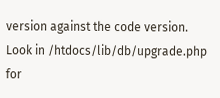version against the code version. Look in /htdocs/lib/db/upgrade.php for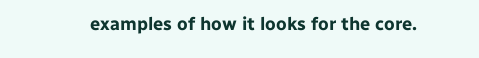examples of how it looks for the core.